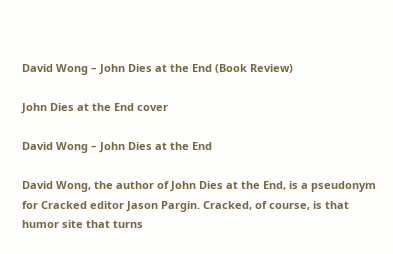David Wong – John Dies at the End (Book Review)

John Dies at the End cover

David Wong – John Dies at the End

David Wong, the author of John Dies at the End, is a pseudonym for Cracked editor Jason Pargin. Cracked, of course, is that humor site that turns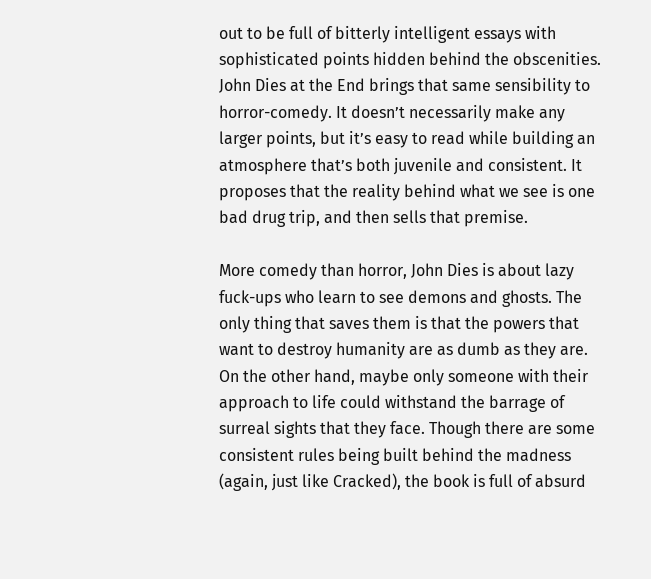out to be full of bitterly intelligent essays with sophisticated points hidden behind the obscenities. John Dies at the End brings that same sensibility to horror-comedy. It doesn’t necessarily make any larger points, but it’s easy to read while building an atmosphere that’s both juvenile and consistent. It proposes that the reality behind what we see is one bad drug trip, and then sells that premise.

More comedy than horror, John Dies is about lazy fuck-ups who learn to see demons and ghosts. The only thing that saves them is that the powers that want to destroy humanity are as dumb as they are. On the other hand, maybe only someone with their approach to life could withstand the barrage of surreal sights that they face. Though there are some consistent rules being built behind the madness (again, just like Cracked), the book is full of absurd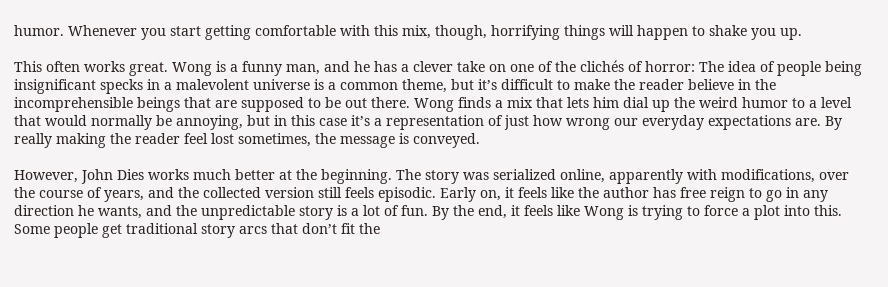humor. Whenever you start getting comfortable with this mix, though, horrifying things will happen to shake you up.

This often works great. Wong is a funny man, and he has a clever take on one of the clichés of horror: The idea of people being insignificant specks in a malevolent universe is a common theme, but it’s difficult to make the reader believe in the incomprehensible beings that are supposed to be out there. Wong finds a mix that lets him dial up the weird humor to a level that would normally be annoying, but in this case it’s a representation of just how wrong our everyday expectations are. By really making the reader feel lost sometimes, the message is conveyed.

However, John Dies works much better at the beginning. The story was serialized online, apparently with modifications, over the course of years, and the collected version still feels episodic. Early on, it feels like the author has free reign to go in any direction he wants, and the unpredictable story is a lot of fun. By the end, it feels like Wong is trying to force a plot into this. Some people get traditional story arcs that don’t fit the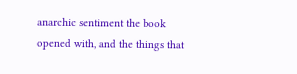anarchic sentiment the book opened with, and the things that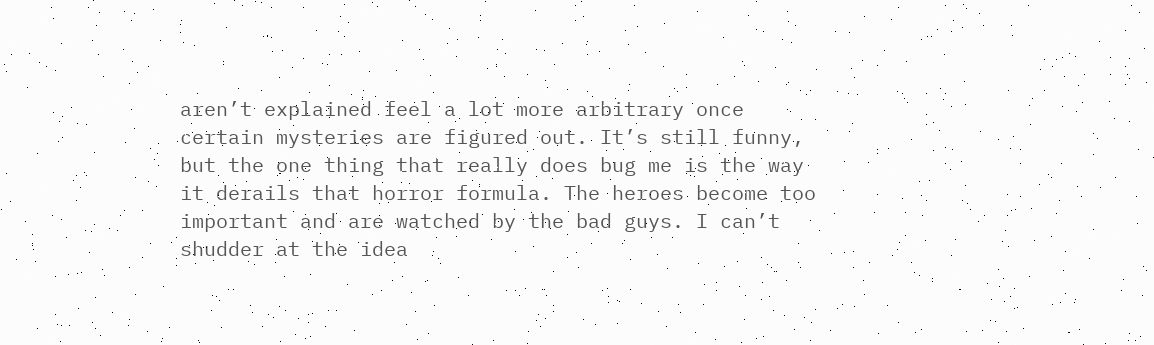aren’t explained feel a lot more arbitrary once certain mysteries are figured out. It’s still funny, but the one thing that really does bug me is the way it derails that horror formula. The heroes become too important and are watched by the bad guys. I can’t shudder at the idea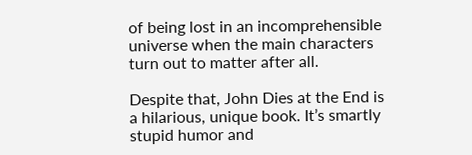of being lost in an incomprehensible universe when the main characters turn out to matter after all.

Despite that, John Dies at the End is a hilarious, unique book. It’s smartly stupid humor and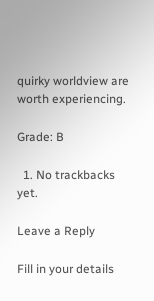quirky worldview are worth experiencing.

Grade: B

  1. No trackbacks yet.

Leave a Reply

Fill in your details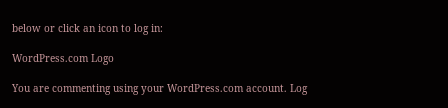below or click an icon to log in:

WordPress.com Logo

You are commenting using your WordPress.com account. Log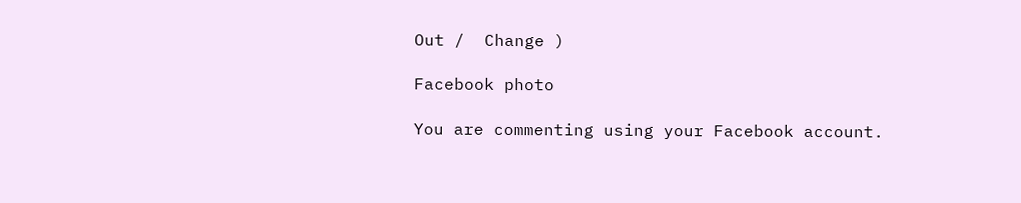Out /  Change )

Facebook photo

You are commenting using your Facebook account.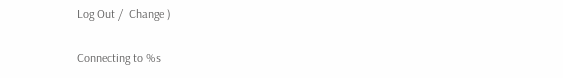Log Out /  Change )

Connecting to %s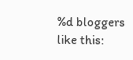%d bloggers like this: